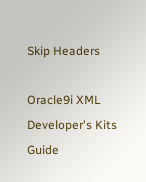Skip Headers

Oracle9i XML Developer's Kits Guide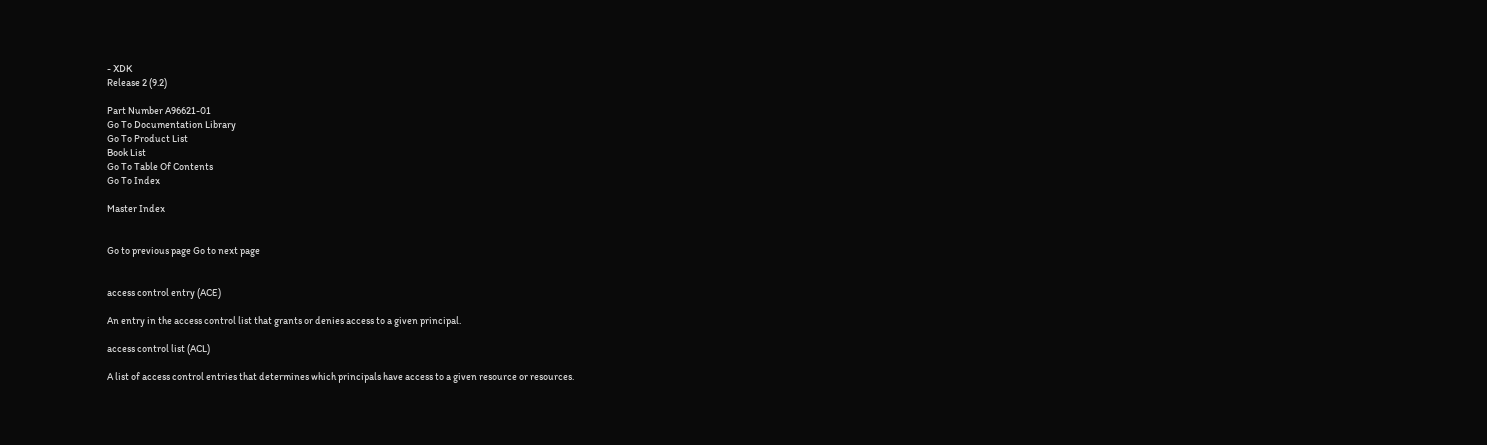- XDK
Release 2 (9.2)

Part Number A96621-01
Go To Documentation Library
Go To Product List
Book List
Go To Table Of Contents
Go To Index

Master Index


Go to previous page Go to next page


access control entry (ACE)

An entry in the access control list that grants or denies access to a given principal.

access control list (ACL)

A list of access control entries that determines which principals have access to a given resource or resources.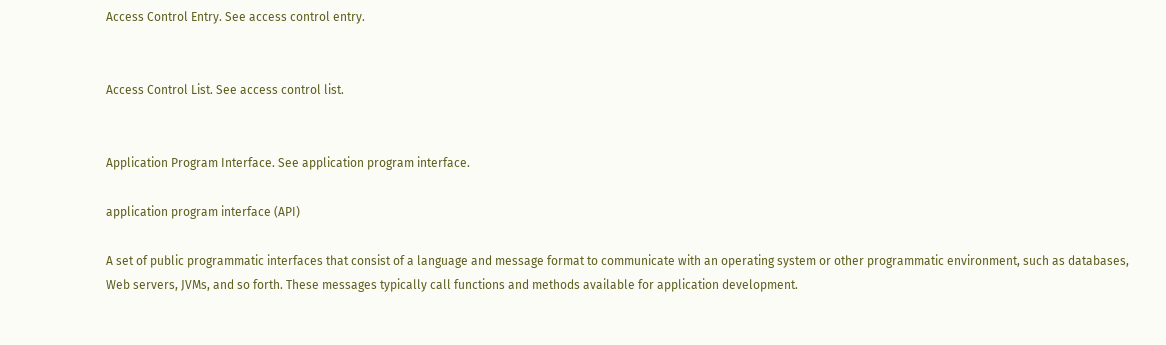Access Control Entry. See access control entry.


Access Control List. See access control list.


Application Program Interface. See application program interface.

application program interface (API)

A set of public programmatic interfaces that consist of a language and message format to communicate with an operating system or other programmatic environment, such as databases, Web servers, JVMs, and so forth. These messages typically call functions and methods available for application development.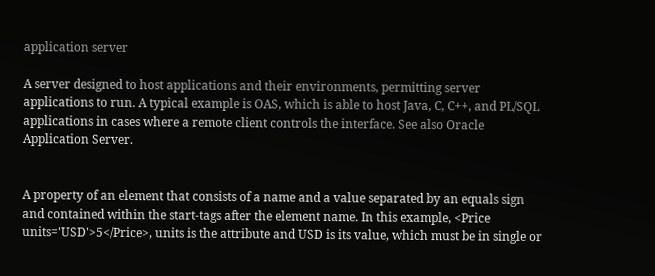application server

A server designed to host applications and their environments, permitting server applications to run. A typical example is OAS, which is able to host Java, C, C++, and PL/SQL applications in cases where a remote client controls the interface. See also Oracle Application Server.


A property of an element that consists of a name and a value separated by an equals sign and contained within the start-tags after the element name. In this example, <Price units='USD'>5</Price>, units is the attribute and USD is its value, which must be in single or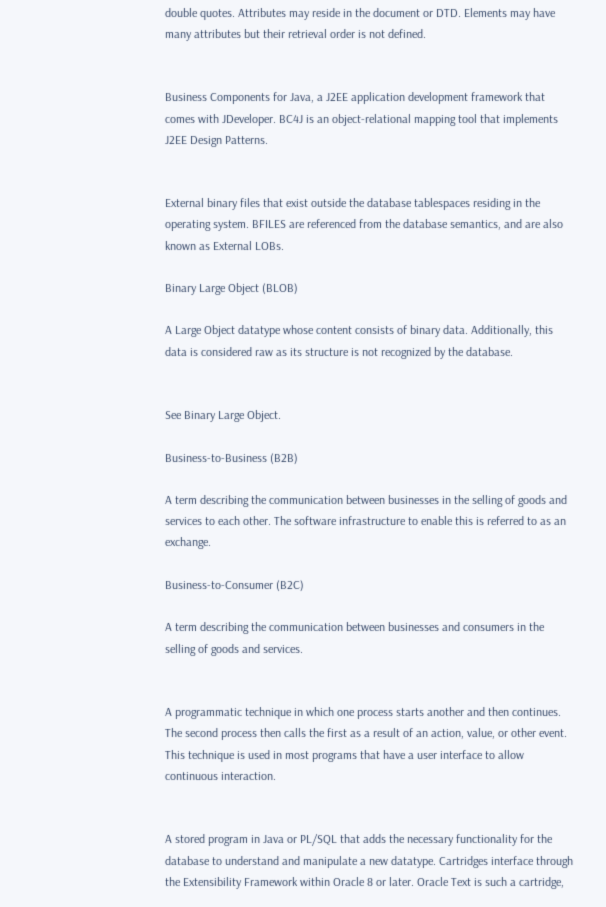double quotes. Attributes may reside in the document or DTD. Elements may have many attributes but their retrieval order is not defined.


Business Components for Java, a J2EE application development framework that comes with JDeveloper. BC4J is an object-relational mapping tool that implements J2EE Design Patterns.


External binary files that exist outside the database tablespaces residing in the operating system. BFILES are referenced from the database semantics, and are also known as External LOBs.

Binary Large Object (BLOB)

A Large Object datatype whose content consists of binary data. Additionally, this data is considered raw as its structure is not recognized by the database.


See Binary Large Object.

Business-to-Business (B2B)

A term describing the communication between businesses in the selling of goods and services to each other. The software infrastructure to enable this is referred to as an exchange.

Business-to-Consumer (B2C)

A term describing the communication between businesses and consumers in the selling of goods and services.


A programmatic technique in which one process starts another and then continues. The second process then calls the first as a result of an action, value, or other event. This technique is used in most programs that have a user interface to allow continuous interaction.


A stored program in Java or PL/SQL that adds the necessary functionality for the database to understand and manipulate a new datatype. Cartridges interface through the Extensibility Framework within Oracle 8 or later. Oracle Text is such a cartridge,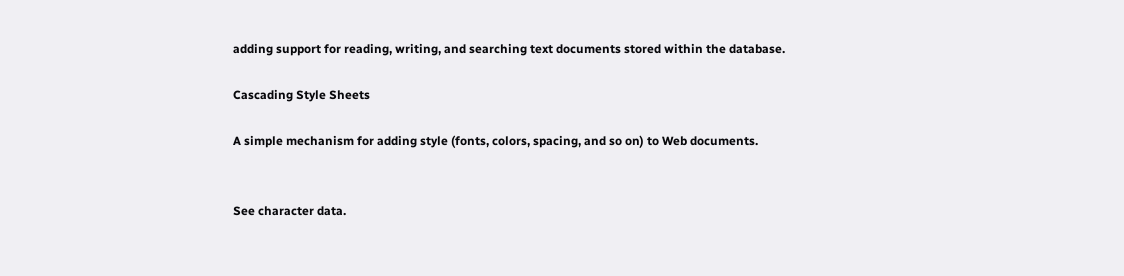adding support for reading, writing, and searching text documents stored within the database.

Cascading Style Sheets

A simple mechanism for adding style (fonts, colors, spacing, and so on) to Web documents.


See character data.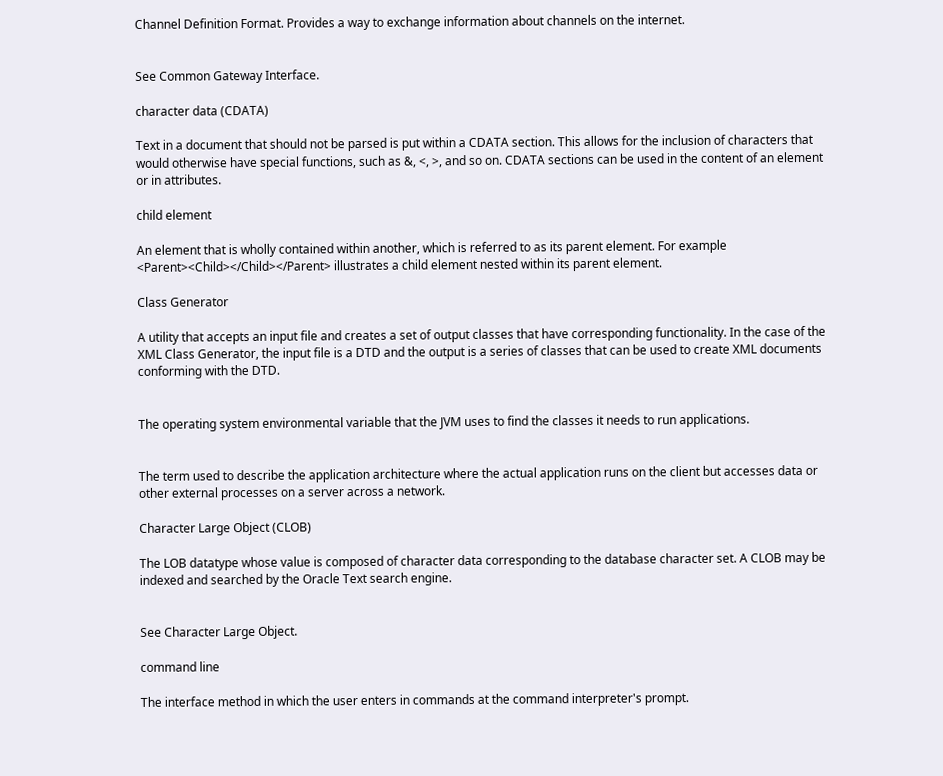Channel Definition Format. Provides a way to exchange information about channels on the internet.


See Common Gateway Interface.

character data (CDATA)

Text in a document that should not be parsed is put within a CDATA section. This allows for the inclusion of characters that would otherwise have special functions, such as &, <, >, and so on. CDATA sections can be used in the content of an element or in attributes.

child element

An element that is wholly contained within another, which is referred to as its parent element. For example <Parent><Child></Child></Parent> illustrates a child element nested within its parent element.

Class Generator

A utility that accepts an input file and creates a set of output classes that have corresponding functionality. In the case of the XML Class Generator, the input file is a DTD and the output is a series of classes that can be used to create XML documents conforming with the DTD.


The operating system environmental variable that the JVM uses to find the classes it needs to run applications.


The term used to describe the application architecture where the actual application runs on the client but accesses data or other external processes on a server across a network.

Character Large Object (CLOB)

The LOB datatype whose value is composed of character data corresponding to the database character set. A CLOB may be indexed and searched by the Oracle Text search engine.


See Character Large Object.

command line

The interface method in which the user enters in commands at the command interpreter's prompt.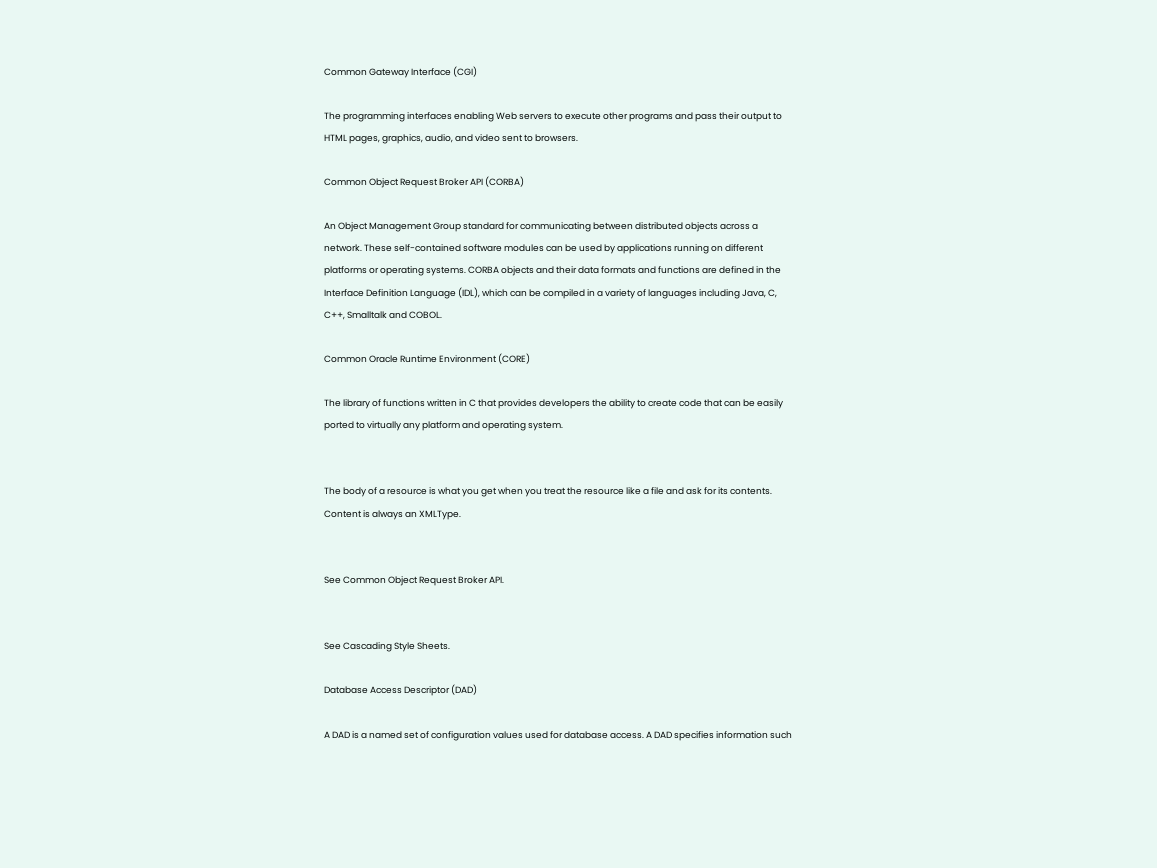Common Gateway Interface (CGI)

The programming interfaces enabling Web servers to execute other programs and pass their output to HTML pages, graphics, audio, and video sent to browsers.

Common Object Request Broker API (CORBA)

An Object Management Group standard for communicating between distributed objects across a network. These self-contained software modules can be used by applications running on different platforms or operating systems. CORBA objects and their data formats and functions are defined in the Interface Definition Language (IDL), which can be compiled in a variety of languages including Java, C, C++, Smalltalk and COBOL.

Common Oracle Runtime Environment (CORE)

The library of functions written in C that provides developers the ability to create code that can be easily ported to virtually any platform and operating system.


The body of a resource is what you get when you treat the resource like a file and ask for its contents. Content is always an XMLType.


See Common Object Request Broker API.


See Cascading Style Sheets.

Database Access Descriptor (DAD)

A DAD is a named set of configuration values used for database access. A DAD specifies information such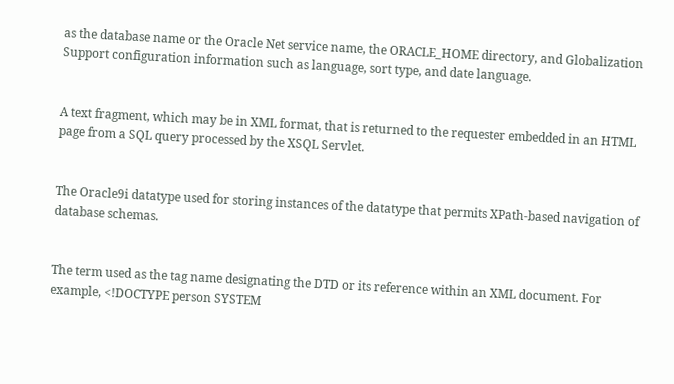as the database name or the Oracle Net service name, the ORACLE_HOME directory, and Globalization Support configuration information such as language, sort type, and date language.


A text fragment, which may be in XML format, that is returned to the requester embedded in an HTML page from a SQL query processed by the XSQL Servlet.


The Oracle9i datatype used for storing instances of the datatype that permits XPath-based navigation of database schemas.


The term used as the tag name designating the DTD or its reference within an XML document. For example, <!DOCTYPE person SYSTEM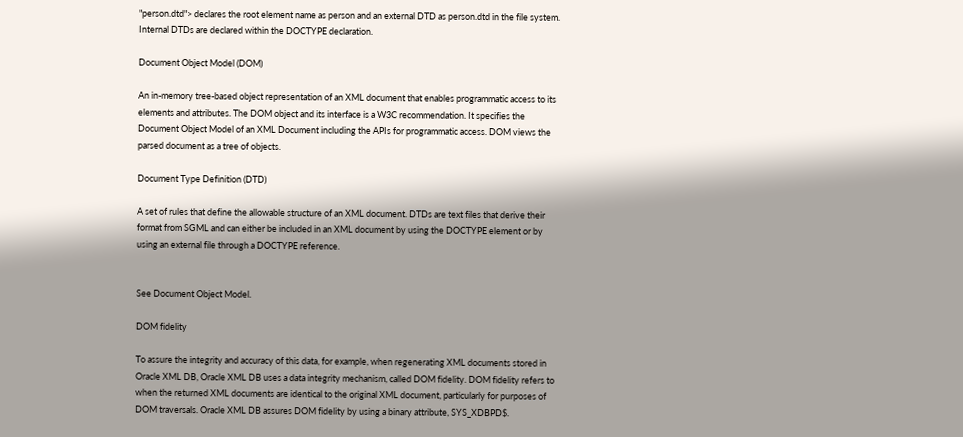"person.dtd"> declares the root element name as person and an external DTD as person.dtd in the file system. Internal DTDs are declared within the DOCTYPE declaration.

Document Object Model (DOM)

An in-memory tree-based object representation of an XML document that enables programmatic access to its elements and attributes. The DOM object and its interface is a W3C recommendation. It specifies the Document Object Model of an XML Document including the APIs for programmatic access. DOM views the parsed document as a tree of objects.

Document Type Definition (DTD)

A set of rules that define the allowable structure of an XML document. DTDs are text files that derive their format from SGML and can either be included in an XML document by using the DOCTYPE element or by using an external file through a DOCTYPE reference.


See Document Object Model.

DOM fidelity

To assure the integrity and accuracy of this data, for example, when regenerating XML documents stored in Oracle XML DB, Oracle XML DB uses a data integrity mechanism, called DOM fidelity. DOM fidelity refers to when the returned XML documents are identical to the original XML document, particularly for purposes of DOM traversals. Oracle XML DB assures DOM fidelity by using a binary attribute, SYS_XDBPD$.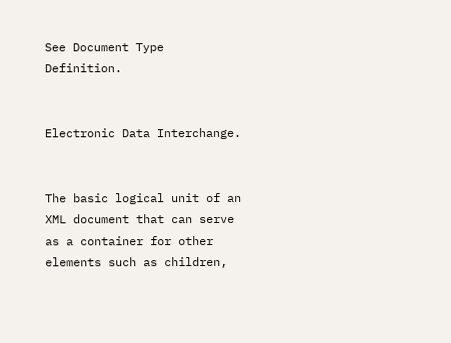See Document Type Definition.


Electronic Data Interchange.


The basic logical unit of an XML document that can serve as a container for other elements such as children,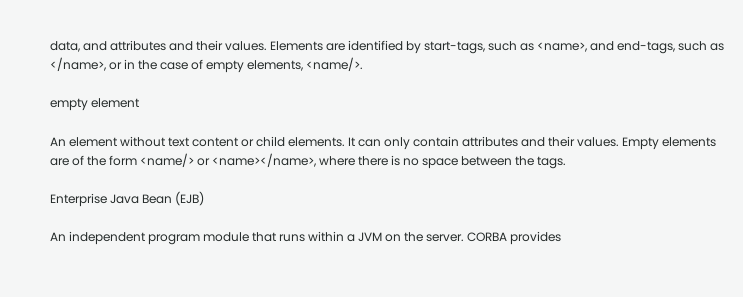data, and attributes and their values. Elements are identified by start-tags, such as <name>, and end-tags, such as </name>, or in the case of empty elements, <name/>.

empty element

An element without text content or child elements. It can only contain attributes and their values. Empty elements are of the form <name/> or <name></name>, where there is no space between the tags.

Enterprise Java Bean (EJB)

An independent program module that runs within a JVM on the server. CORBA provides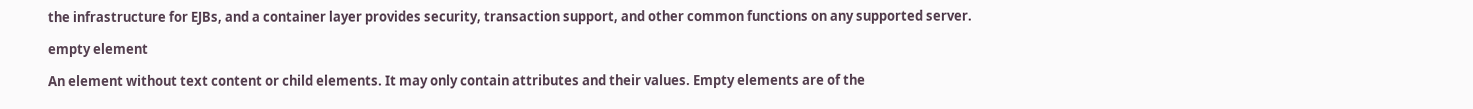the infrastructure for EJBs, and a container layer provides security, transaction support, and other common functions on any supported server.

empty element

An element without text content or child elements. It may only contain attributes and their values. Empty elements are of the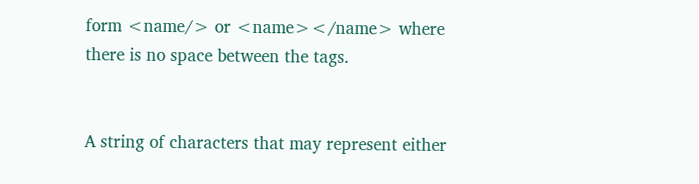form <name/> or <name></name> where there is no space between the tags.


A string of characters that may represent either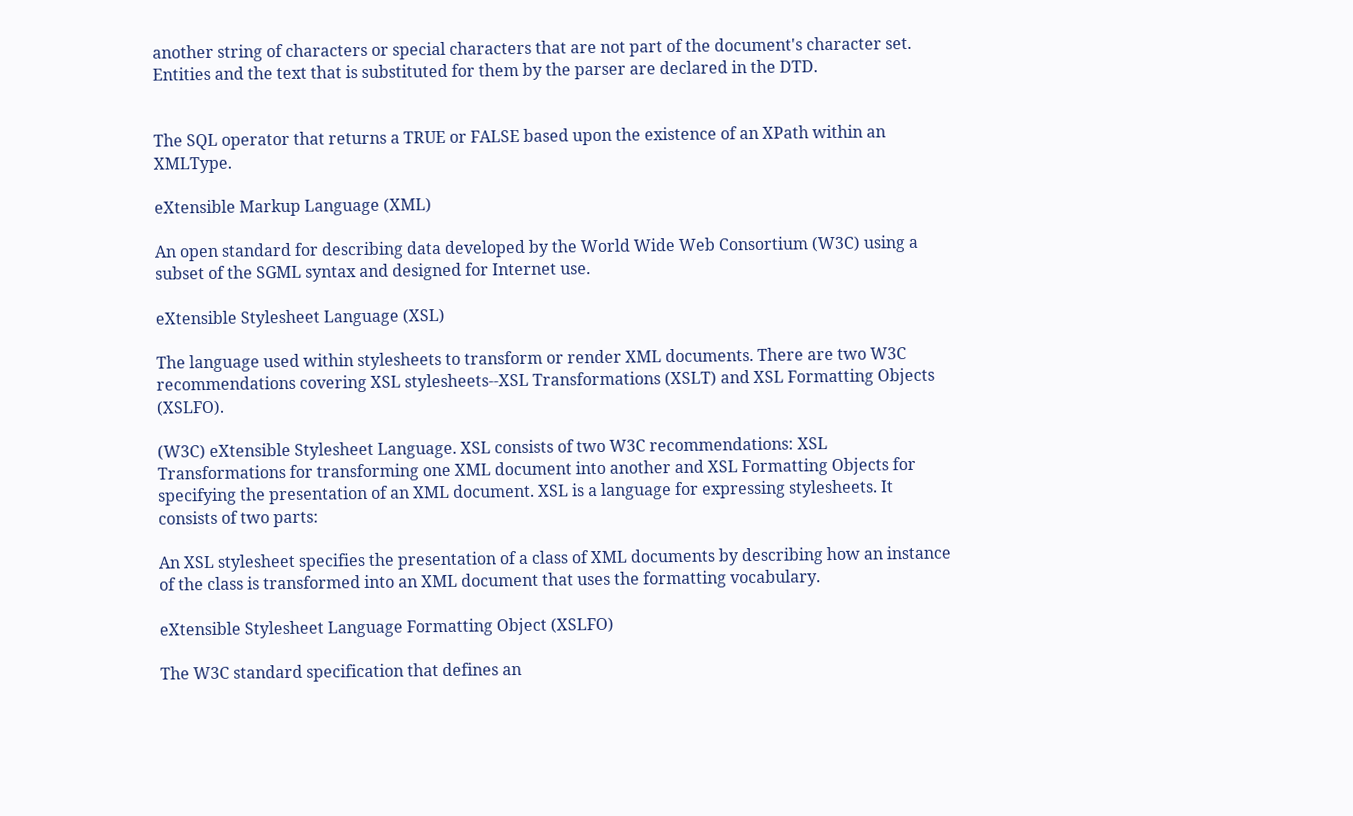another string of characters or special characters that are not part of the document's character set. Entities and the text that is substituted for them by the parser are declared in the DTD.


The SQL operator that returns a TRUE or FALSE based upon the existence of an XPath within an XMLType.

eXtensible Markup Language (XML)

An open standard for describing data developed by the World Wide Web Consortium (W3C) using a subset of the SGML syntax and designed for Internet use.

eXtensible Stylesheet Language (XSL)

The language used within stylesheets to transform or render XML documents. There are two W3C recommendations covering XSL stylesheets--XSL Transformations (XSLT) and XSL Formatting Objects (XSLFO).

(W3C) eXtensible Stylesheet Language. XSL consists of two W3C recommendations: XSL Transformations for transforming one XML document into another and XSL Formatting Objects for specifying the presentation of an XML document. XSL is a language for expressing stylesheets. It consists of two parts:

An XSL stylesheet specifies the presentation of a class of XML documents by describing how an instance of the class is transformed into an XML document that uses the formatting vocabulary.

eXtensible Stylesheet Language Formatting Object (XSLFO)

The W3C standard specification that defines an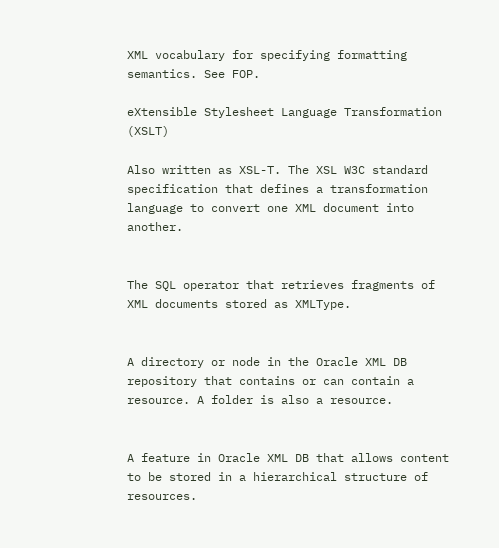XML vocabulary for specifying formatting semantics. See FOP.

eXtensible Stylesheet Language Transformation (XSLT)

Also written as XSL-T. The XSL W3C standard specification that defines a transformation language to convert one XML document into another.


The SQL operator that retrieves fragments of XML documents stored as XMLType.


A directory or node in the Oracle XML DB repository that contains or can contain a resource. A folder is also a resource.


A feature in Oracle XML DB that allows content to be stored in a hierarchical structure of resources.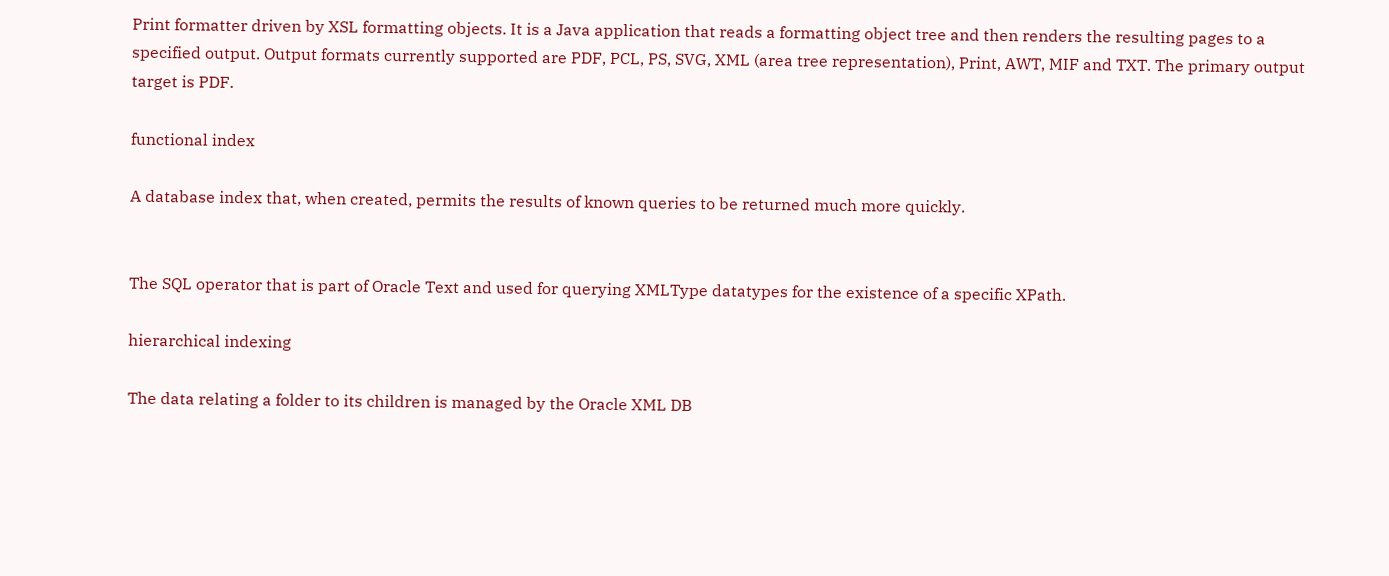Print formatter driven by XSL formatting objects. It is a Java application that reads a formatting object tree and then renders the resulting pages to a specified output. Output formats currently supported are PDF, PCL, PS, SVG, XML (area tree representation), Print, AWT, MIF and TXT. The primary output target is PDF.

functional index

A database index that, when created, permits the results of known queries to be returned much more quickly.


The SQL operator that is part of Oracle Text and used for querying XMLType datatypes for the existence of a specific XPath.

hierarchical indexing

The data relating a folder to its children is managed by the Oracle XML DB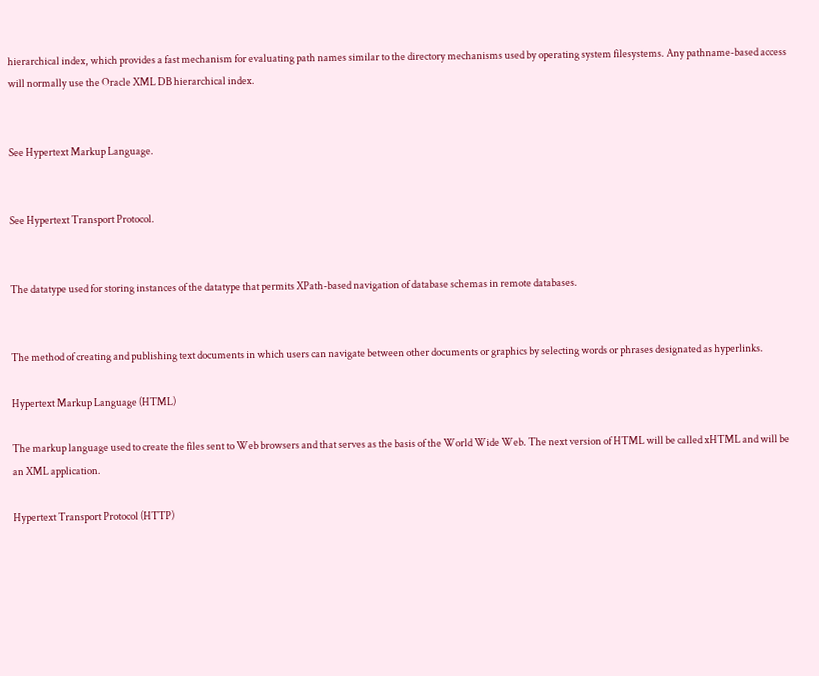hierarchical index, which provides a fast mechanism for evaluating path names similar to the directory mechanisms used by operating system filesystems. Any pathname-based access will normally use the Oracle XML DB hierarchical index.


See Hypertext Markup Language.


See Hypertext Transport Protocol.


The datatype used for storing instances of the datatype that permits XPath-based navigation of database schemas in remote databases.


The method of creating and publishing text documents in which users can navigate between other documents or graphics by selecting words or phrases designated as hyperlinks.

Hypertext Markup Language (HTML)

The markup language used to create the files sent to Web browsers and that serves as the basis of the World Wide Web. The next version of HTML will be called xHTML and will be an XML application.

Hypertext Transport Protocol (HTTP)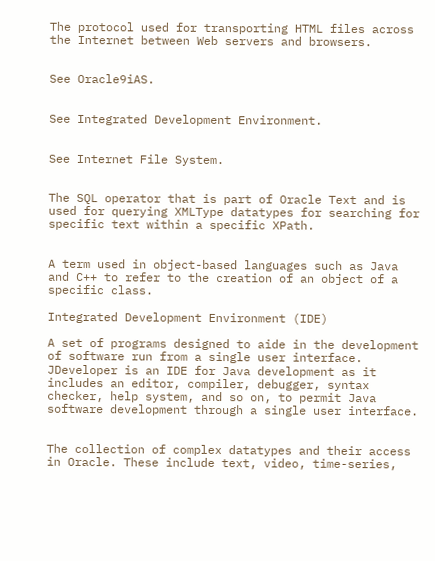The protocol used for transporting HTML files across the Internet between Web servers and browsers.


See Oracle9iAS.


See Integrated Development Environment.


See Internet File System.


The SQL operator that is part of Oracle Text and is used for querying XMLType datatypes for searching for specific text within a specific XPath.


A term used in object-based languages such as Java and C++ to refer to the creation of an object of a specific class.

Integrated Development Environment (IDE)

A set of programs designed to aide in the development of software run from a single user interface. JDeveloper is an IDE for Java development as it includes an editor, compiler, debugger, syntax checker, help system, and so on, to permit Java software development through a single user interface.


The collection of complex datatypes and their access in Oracle. These include text, video, time-series,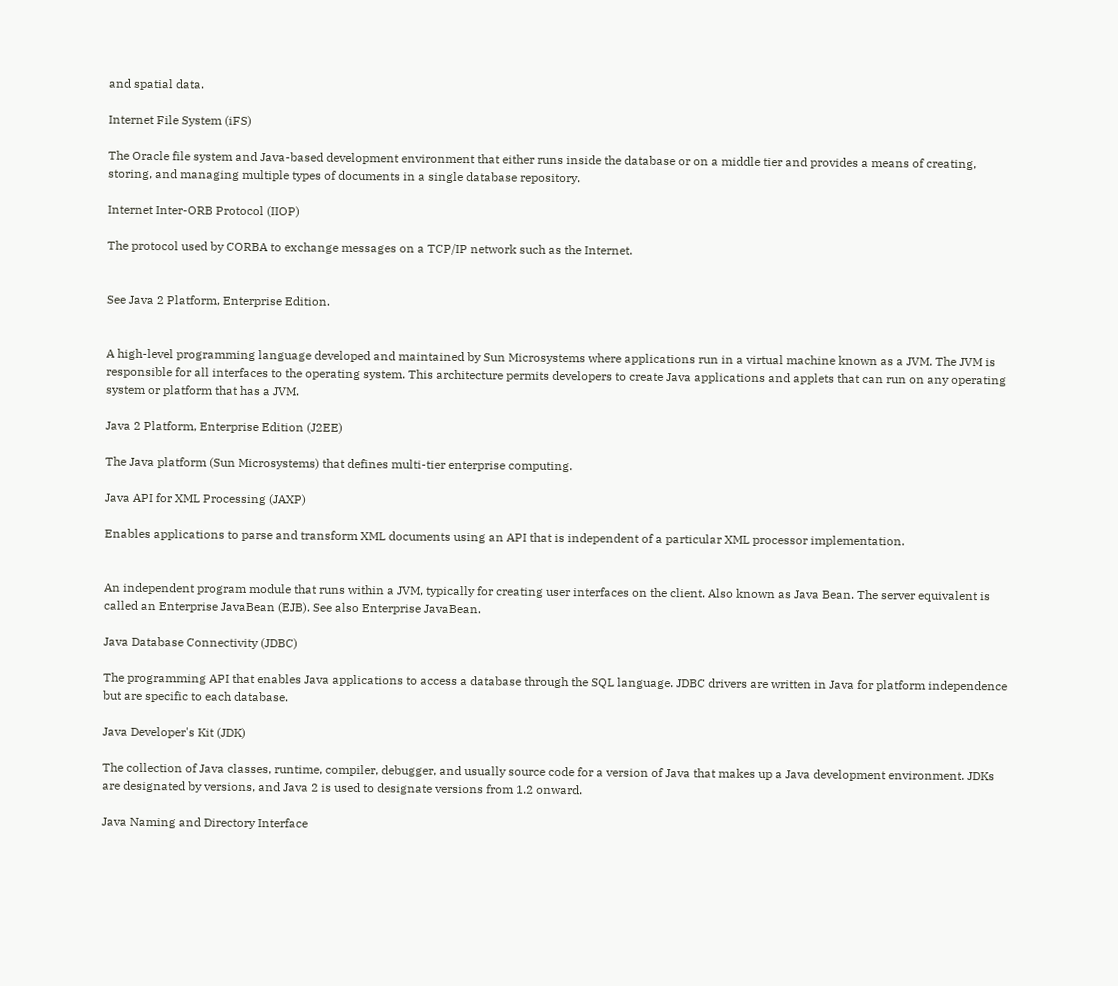and spatial data.

Internet File System (iFS)

The Oracle file system and Java-based development environment that either runs inside the database or on a middle tier and provides a means of creating, storing, and managing multiple types of documents in a single database repository.

Internet Inter-ORB Protocol (IIOP)

The protocol used by CORBA to exchange messages on a TCP/IP network such as the Internet.


See Java 2 Platform, Enterprise Edition.


A high-level programming language developed and maintained by Sun Microsystems where applications run in a virtual machine known as a JVM. The JVM is responsible for all interfaces to the operating system. This architecture permits developers to create Java applications and applets that can run on any operating system or platform that has a JVM.

Java 2 Platform, Enterprise Edition (J2EE)

The Java platform (Sun Microsystems) that defines multi-tier enterprise computing.

Java API for XML Processing (JAXP)

Enables applications to parse and transform XML documents using an API that is independent of a particular XML processor implementation.


An independent program module that runs within a JVM, typically for creating user interfaces on the client. Also known as Java Bean. The server equivalent is called an Enterprise JavaBean (EJB). See also Enterprise JavaBean.

Java Database Connectivity (JDBC)

The programming API that enables Java applications to access a database through the SQL language. JDBC drivers are written in Java for platform independence but are specific to each database.

Java Developer's Kit (JDK)

The collection of Java classes, runtime, compiler, debugger, and usually source code for a version of Java that makes up a Java development environment. JDKs are designated by versions, and Java 2 is used to designate versions from 1.2 onward.

Java Naming and Directory Interface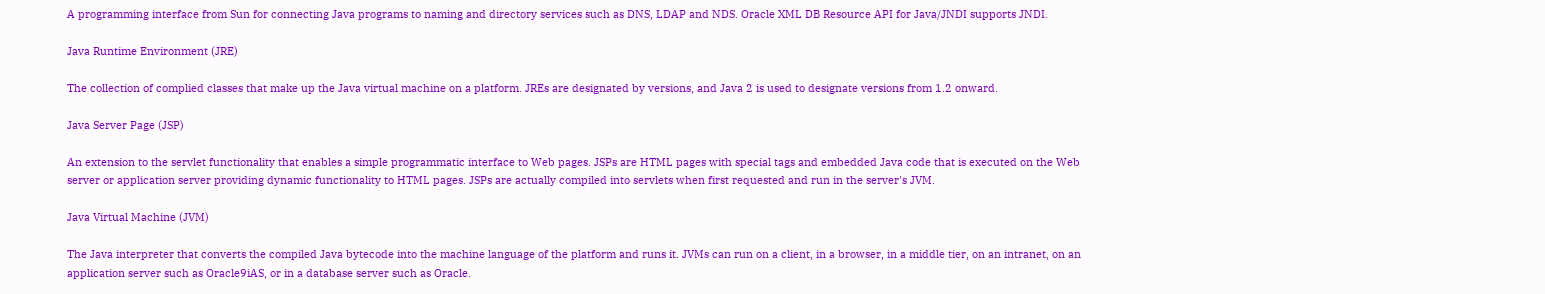A programming interface from Sun for connecting Java programs to naming and directory services such as DNS, LDAP and NDS. Oracle XML DB Resource API for Java/JNDI supports JNDI.

Java Runtime Environment (JRE)

The collection of complied classes that make up the Java virtual machine on a platform. JREs are designated by versions, and Java 2 is used to designate versions from 1.2 onward.

Java Server Page (JSP)

An extension to the servlet functionality that enables a simple programmatic interface to Web pages. JSPs are HTML pages with special tags and embedded Java code that is executed on the Web server or application server providing dynamic functionality to HTML pages. JSPs are actually compiled into servlets when first requested and run in the server's JVM.

Java Virtual Machine (JVM)

The Java interpreter that converts the compiled Java bytecode into the machine language of the platform and runs it. JVMs can run on a client, in a browser, in a middle tier, on an intranet, on an application server such as Oracle9iAS, or in a database server such as Oracle.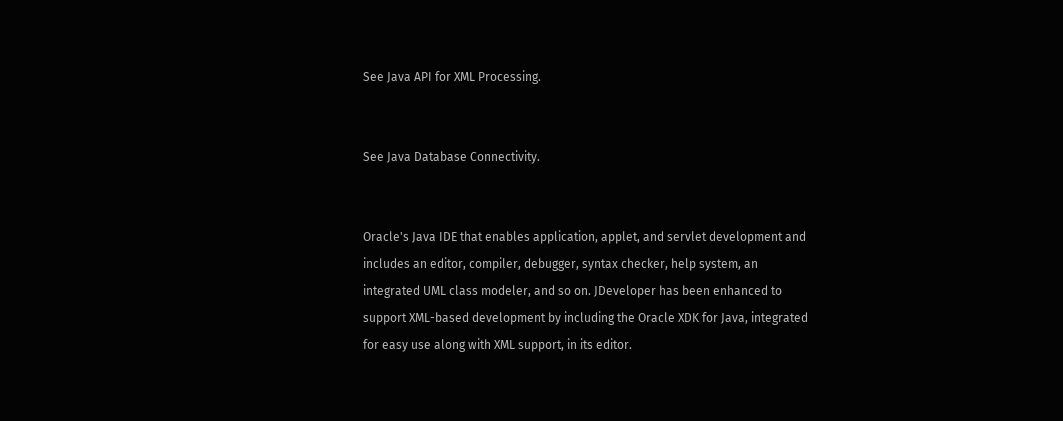See Java API for XML Processing.


See Java Database Connectivity.


Oracle's Java IDE that enables application, applet, and servlet development and includes an editor, compiler, debugger, syntax checker, help system, an integrated UML class modeler, and so on. JDeveloper has been enhanced to support XML-based development by including the Oracle XDK for Java, integrated for easy use along with XML support, in its editor.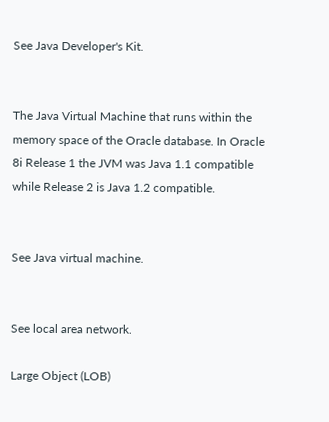See Java Developer's Kit.


The Java Virtual Machine that runs within the memory space of the Oracle database. In Oracle 8i Release 1 the JVM was Java 1.1 compatible while Release 2 is Java 1.2 compatible.


See Java virtual machine.


See local area network.

Large Object (LOB)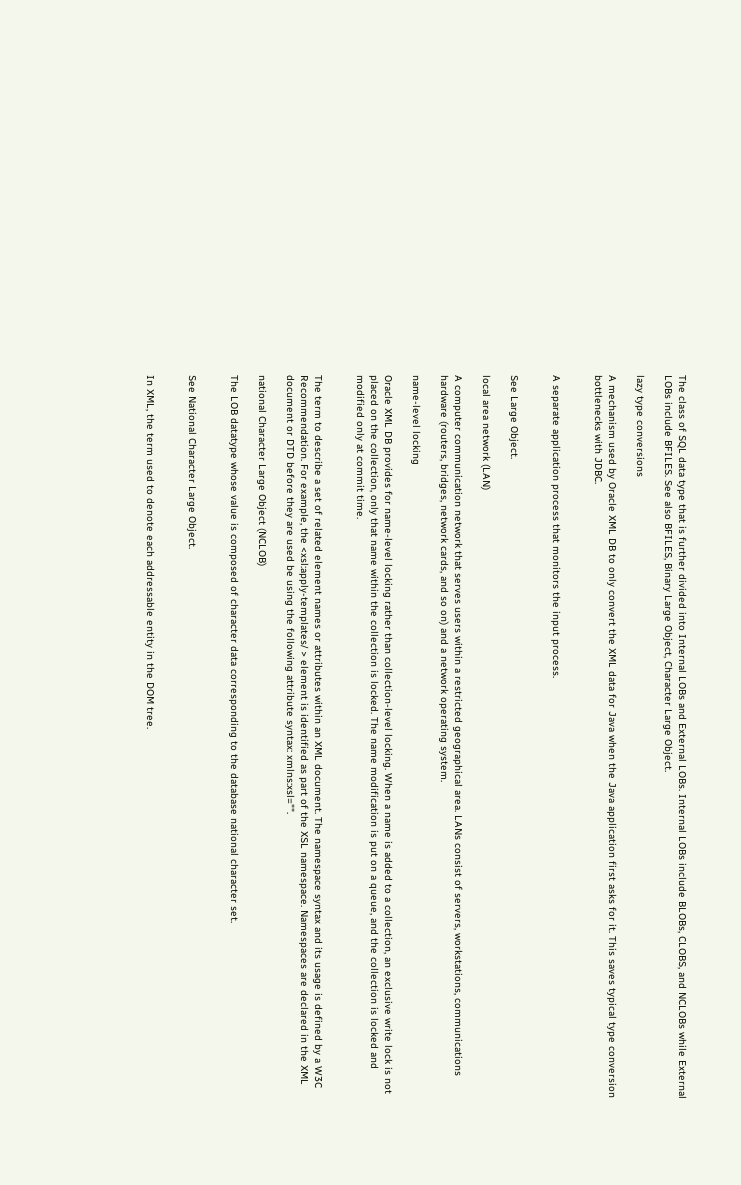The class of SQL data type that is further divided into Internal LOBs and External LOBs. Internal LOBs include BLOBs, CLOBS, and NCLOBs while External LOBs include BFILES. See also BFILES, Binary Large Object, Character Large Object.

lazy type conversions

A mechanism used by Oracle XML DB to only convert the XML data for Java when the Java application first asks for it. This saves typical type conversion bottlenecks with JDBC.


A separate application process that monitors the input process.


See Large Object.

local area network (LAN)

A computer communication network that serves users within a restricted geographical area. LANs consist of servers, workstations, communications hardware (routers, bridges, network cards, and so on) and a network operating system.

name-level locking

Oracle XML DB provides for name-level locking rather than collection-level locking. When a name is added to a collection, an exclusive write lock is not placed on the collection, only that name within the collection is locked. The name modification is put on a queue, and the collection is locked and modified only at commit time.


The term to describe a set of related element names or attributes within an XML document. The namespace syntax and its usage is defined by a W3C Recommendation. For example, the <xsl:apply-templates/ > element is identified as part of the XSL namespace. Namespaces are declared in the XML document or DTD before they are used be using the following attribute syntax: xmlns:xsl="".

national Character Large Object (NCLOB)

The LOB datatype whose value is composed of character data corresponding to the database national character set.


See National Character Large Object.


In XML, the term used to denote each addressable entity in the DOM tree.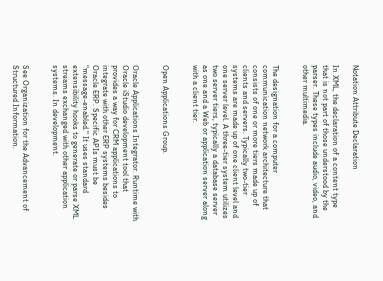Notation Attribute Declaration

In XML, the declaration of a content type that is not part of those understood by the parser. These types include audio, video, and other multimedia.


The designation for a computer communication network architecture that consists of one or more tiers made up of clients and servers. Typically two-tier systems are made up of one client level and one server level. A three-tier system utilizes two server tiers, typically a database server as one and a Web or application server along with a client tier.


Open Applications Group.


Oracle Applications Integrator. Runtime with Oracle iStudio development tool that provides a way for CRM applications to integrate with other ERP systems besides Oracle ERP. Specific APIs must be "message-enabled." It uses standard extensibility hooks to generate or parse XML streams exchanged with other application systems. In development.


See Organization for the Advancement of Structured Information.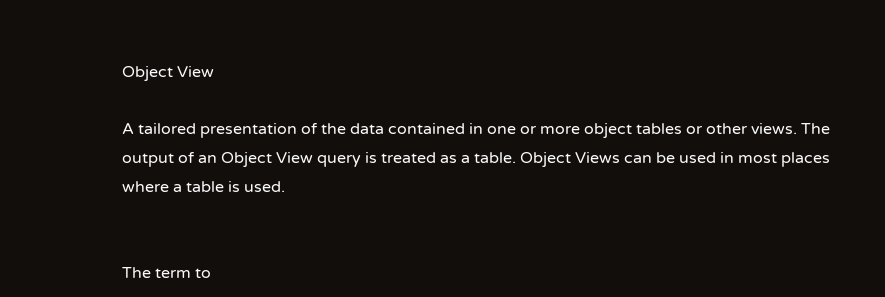Object View

A tailored presentation of the data contained in one or more object tables or other views. The output of an Object View query is treated as a table. Object Views can be used in most places where a table is used.


The term to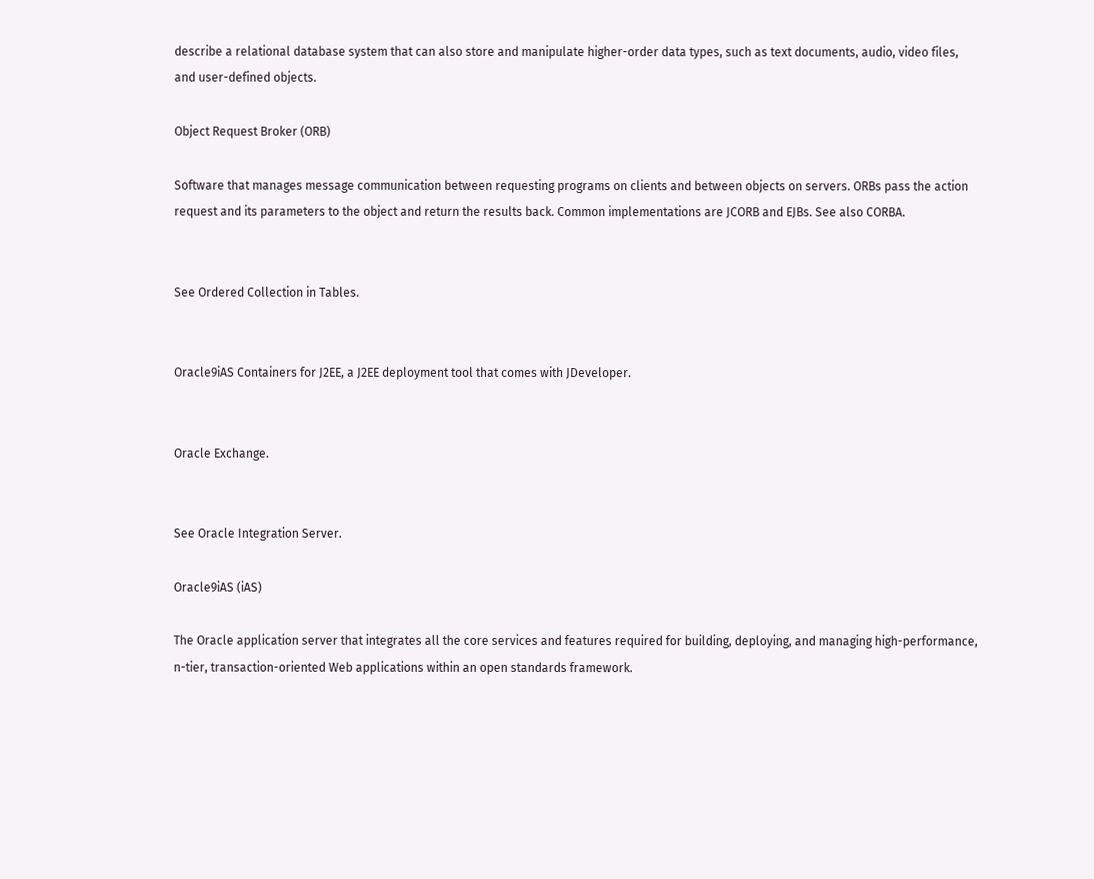describe a relational database system that can also store and manipulate higher-order data types, such as text documents, audio, video files, and user-defined objects.

Object Request Broker (ORB)

Software that manages message communication between requesting programs on clients and between objects on servers. ORBs pass the action request and its parameters to the object and return the results back. Common implementations are JCORB and EJBs. See also CORBA.


See Ordered Collection in Tables.


Oracle9iAS Containers for J2EE, a J2EE deployment tool that comes with JDeveloper.


Oracle Exchange.


See Oracle Integration Server.

Oracle9iAS (iAS)

The Oracle application server that integrates all the core services and features required for building, deploying, and managing high-performance, n-tier, transaction-oriented Web applications within an open standards framework.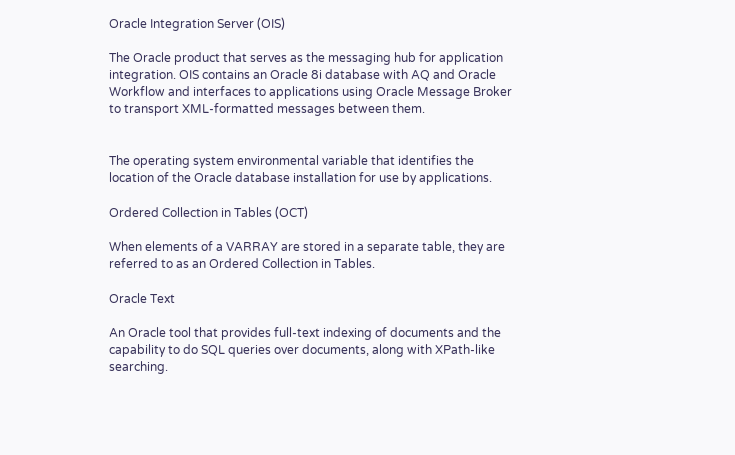Oracle Integration Server (OIS)

The Oracle product that serves as the messaging hub for application integration. OIS contains an Oracle 8i database with AQ and Oracle Workflow and interfaces to applications using Oracle Message Broker to transport XML-formatted messages between them.


The operating system environmental variable that identifies the location of the Oracle database installation for use by applications.

Ordered Collection in Tables (OCT)

When elements of a VARRAY are stored in a separate table, they are referred to as an Ordered Collection in Tables.

Oracle Text

An Oracle tool that provides full-text indexing of documents and the capability to do SQL queries over documents, along with XPath-like searching.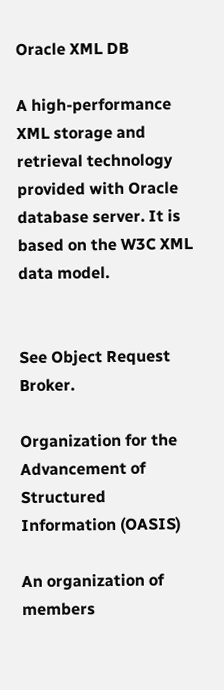Oracle XML DB

A high-performance XML storage and retrieval technology provided with Oracle database server. It is based on the W3C XML data model.


See Object Request Broker.

Organization for the Advancement of Structured Information (OASIS)

An organization of members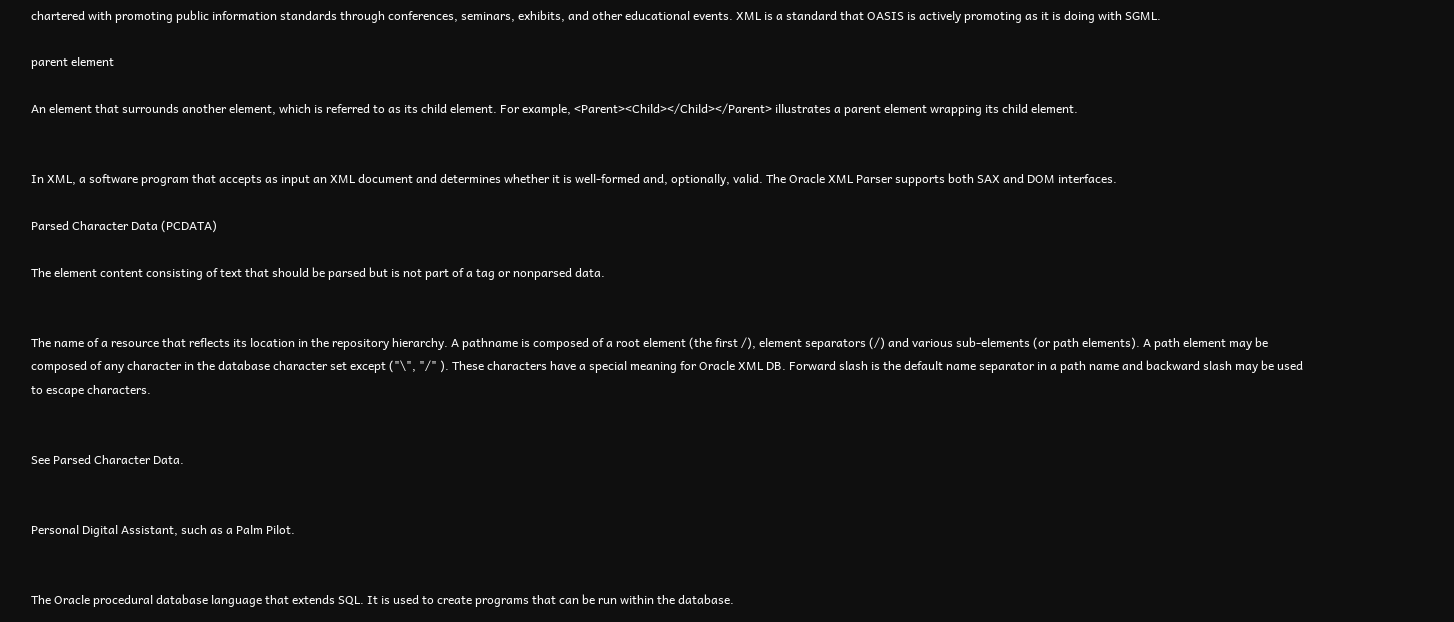chartered with promoting public information standards through conferences, seminars, exhibits, and other educational events. XML is a standard that OASIS is actively promoting as it is doing with SGML.

parent element

An element that surrounds another element, which is referred to as its child element. For example, <Parent><Child></Child></Parent> illustrates a parent element wrapping its child element.


In XML, a software program that accepts as input an XML document and determines whether it is well-formed and, optionally, valid. The Oracle XML Parser supports both SAX and DOM interfaces.

Parsed Character Data (PCDATA)

The element content consisting of text that should be parsed but is not part of a tag or nonparsed data.


The name of a resource that reflects its location in the repository hierarchy. A pathname is composed of a root element (the first /), element separators (/) and various sub-elements (or path elements). A path element may be composed of any character in the database character set except ("\", "/" ). These characters have a special meaning for Oracle XML DB. Forward slash is the default name separator in a path name and backward slash may be used to escape characters.


See Parsed Character Data.


Personal Digital Assistant, such as a Palm Pilot.


The Oracle procedural database language that extends SQL. It is used to create programs that can be run within the database.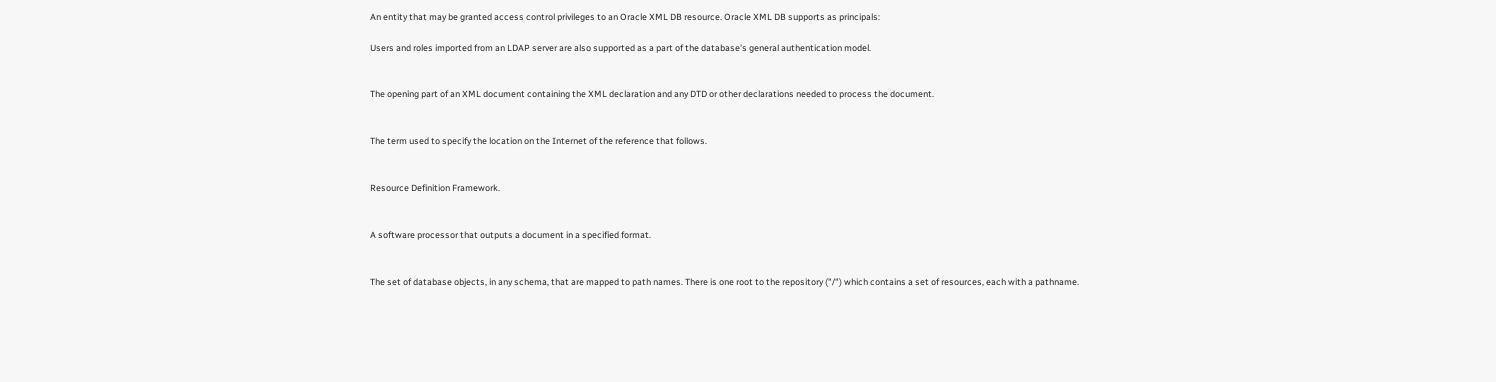An entity that may be granted access control privileges to an Oracle XML DB resource. Oracle XML DB supports as principals:

Users and roles imported from an LDAP server are also supported as a part of the database's general authentication model.


The opening part of an XML document containing the XML declaration and any DTD or other declarations needed to process the document.


The term used to specify the location on the Internet of the reference that follows.


Resource Definition Framework.


A software processor that outputs a document in a specified format.


The set of database objects, in any schema, that are mapped to path names. There is one root to the repository ("/") which contains a set of resources, each with a pathname.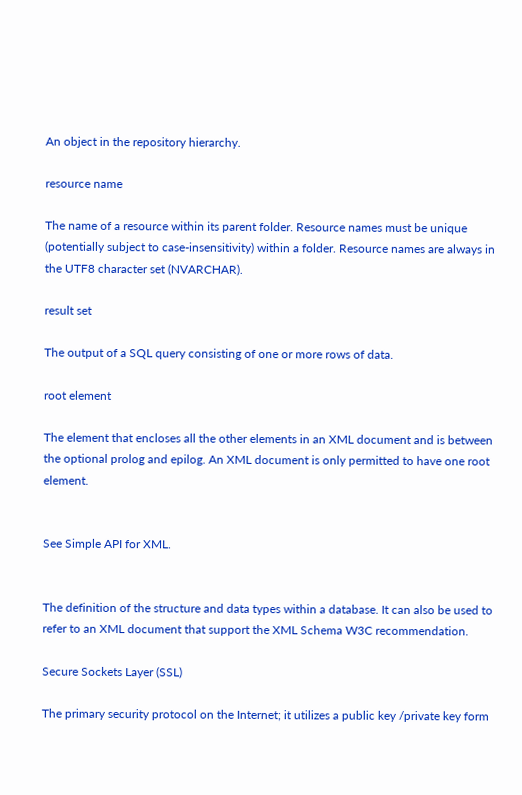An object in the repository hierarchy.

resource name

The name of a resource within its parent folder. Resource names must be unique (potentially subject to case-insensitivity) within a folder. Resource names are always in the UTF8 character set (NVARCHAR).

result set

The output of a SQL query consisting of one or more rows of data.

root element

The element that encloses all the other elements in an XML document and is between the optional prolog and epilog. An XML document is only permitted to have one root element.


See Simple API for XML.


The definition of the structure and data types within a database. It can also be used to refer to an XML document that support the XML Schema W3C recommendation.

Secure Sockets Layer (SSL)

The primary security protocol on the Internet; it utilizes a public key /private key form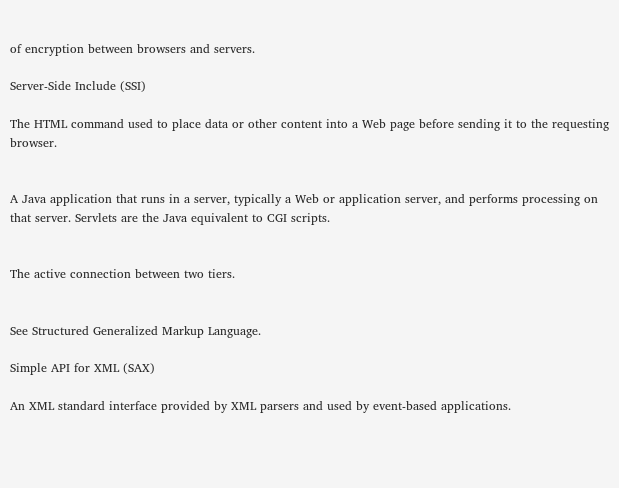of encryption between browsers and servers.

Server-Side Include (SSI)

The HTML command used to place data or other content into a Web page before sending it to the requesting browser.


A Java application that runs in a server, typically a Web or application server, and performs processing on that server. Servlets are the Java equivalent to CGI scripts.


The active connection between two tiers.


See Structured Generalized Markup Language.

Simple API for XML (SAX)

An XML standard interface provided by XML parsers and used by event-based applications.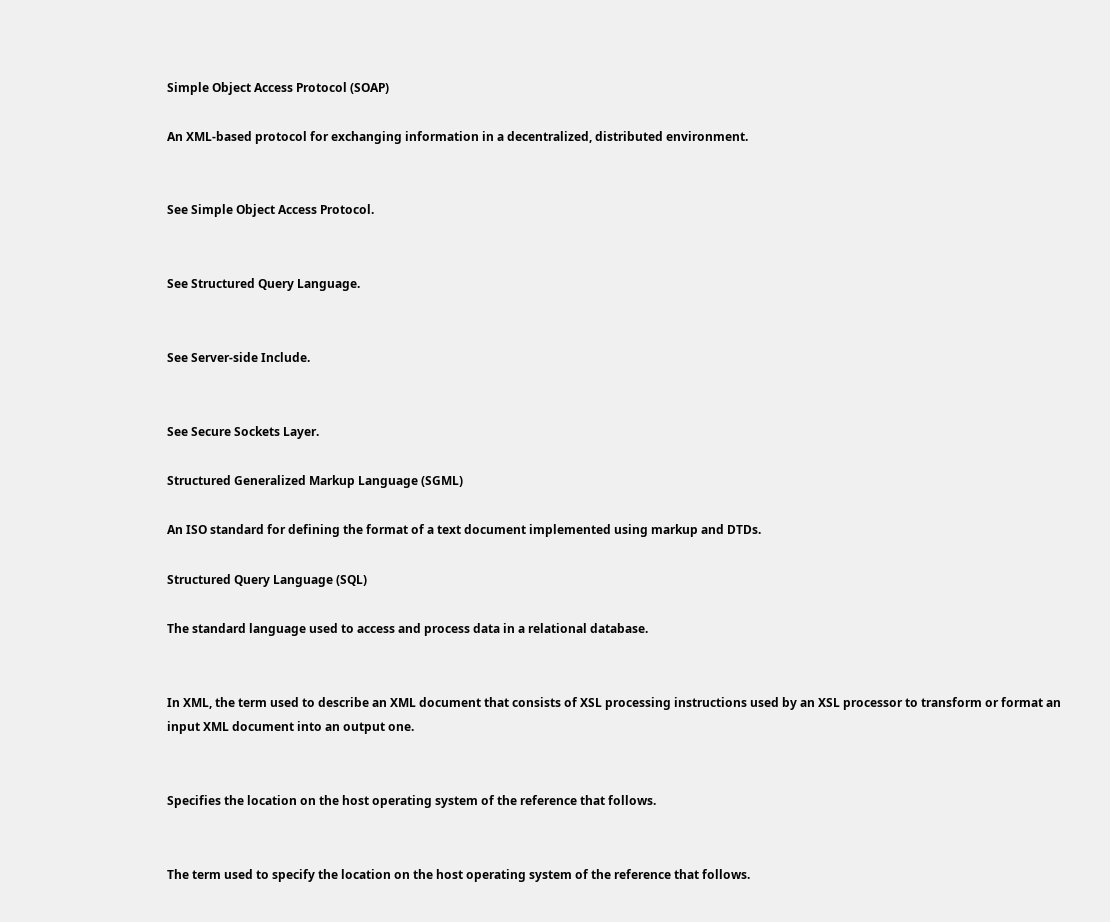Simple Object Access Protocol (SOAP)

An XML-based protocol for exchanging information in a decentralized, distributed environment.


See Simple Object Access Protocol.


See Structured Query Language.


See Server-side Include.


See Secure Sockets Layer.

Structured Generalized Markup Language (SGML)

An ISO standard for defining the format of a text document implemented using markup and DTDs.

Structured Query Language (SQL)

The standard language used to access and process data in a relational database.


In XML, the term used to describe an XML document that consists of XSL processing instructions used by an XSL processor to transform or format an input XML document into an output one.


Specifies the location on the host operating system of the reference that follows.


The term used to specify the location on the host operating system of the reference that follows.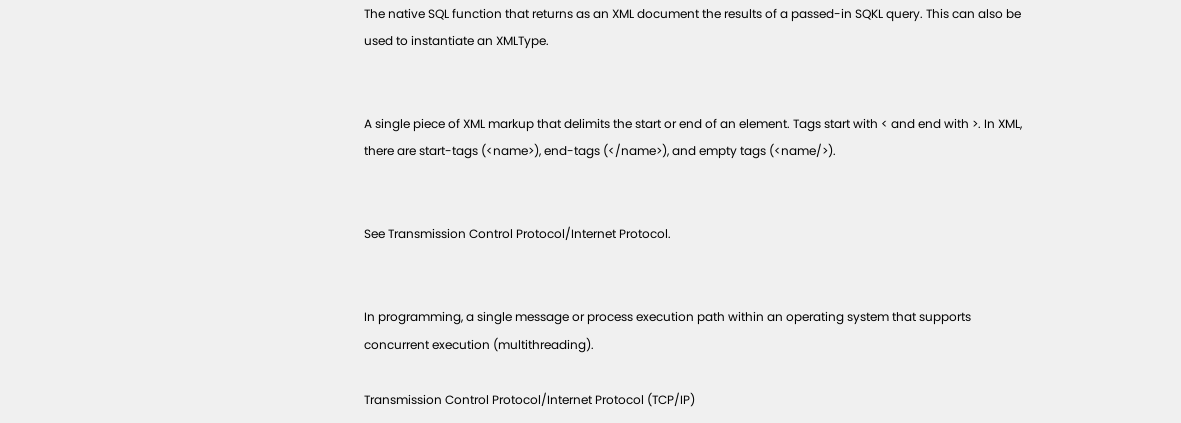The native SQL function that returns as an XML document the results of a passed-in SQKL query. This can also be used to instantiate an XMLType.


A single piece of XML markup that delimits the start or end of an element. Tags start with < and end with >. In XML, there are start-tags (<name>), end-tags (</name>), and empty tags (<name/>).


See Transmission Control Protocol/Internet Protocol.


In programming, a single message or process execution path within an operating system that supports concurrent execution (multithreading).

Transmission Control Protocol/Internet Protocol (TCP/IP)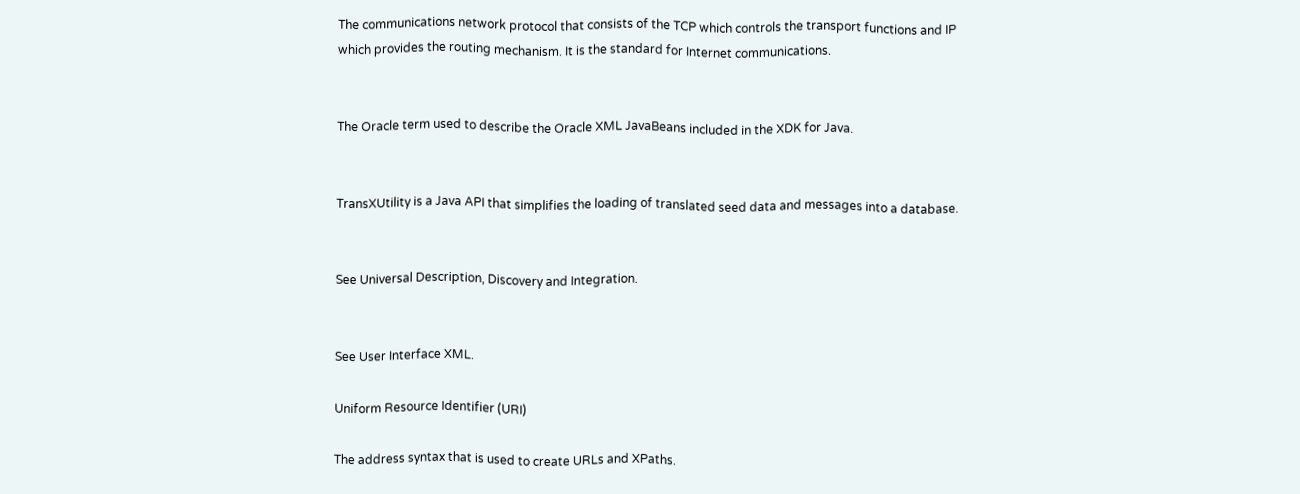The communications network protocol that consists of the TCP which controls the transport functions and IP which provides the routing mechanism. It is the standard for Internet communications.


The Oracle term used to describe the Oracle XML JavaBeans included in the XDK for Java.


TransXUtility is a Java API that simplifies the loading of translated seed data and messages into a database.


See Universal Description, Discovery and Integration.


See User Interface XML.

Uniform Resource Identifier (URI)

The address syntax that is used to create URLs and XPaths.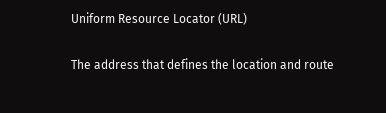Uniform Resource Locator (URL)

The address that defines the location and route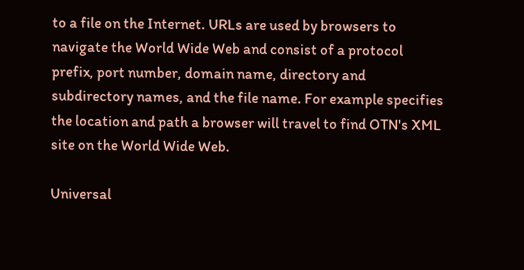to a file on the Internet. URLs are used by browsers to navigate the World Wide Web and consist of a protocol prefix, port number, domain name, directory and subdirectory names, and the file name. For example specifies the location and path a browser will travel to find OTN's XML site on the World Wide Web.

Universal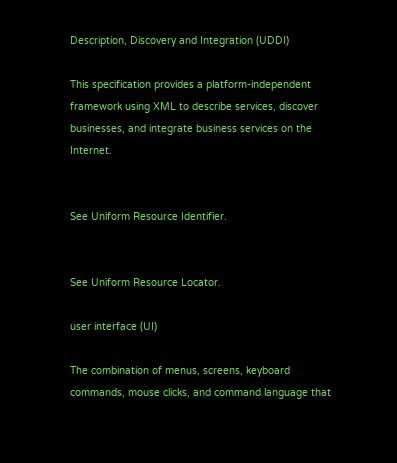Description, Discovery and Integration (UDDI)

This specification provides a platform-independent framework using XML to describe services, discover businesses, and integrate business services on the Internet.


See Uniform Resource Identifier.


See Uniform Resource Locator.

user interface (UI)

The combination of menus, screens, keyboard commands, mouse clicks, and command language that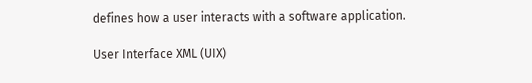defines how a user interacts with a software application.

User Interface XML (UIX)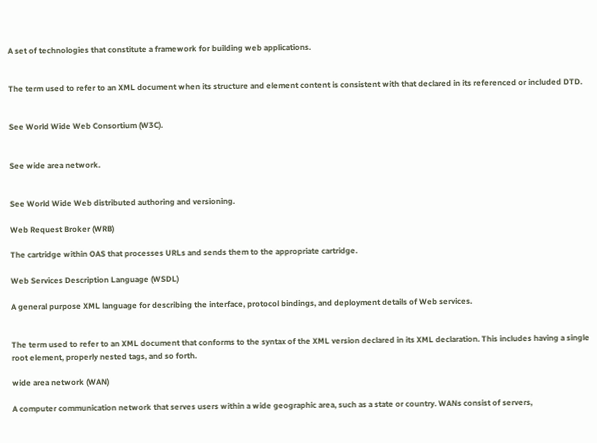A set of technologies that constitute a framework for building web applications.


The term used to refer to an XML document when its structure and element content is consistent with that declared in its referenced or included DTD.


See World Wide Web Consortium (W3C).


See wide area network.


See World Wide Web distributed authoring and versioning.

Web Request Broker (WRB)

The cartridge within OAS that processes URLs and sends them to the appropriate cartridge.

Web Services Description Language (WSDL)

A general purpose XML language for describing the interface, protocol bindings, and deployment details of Web services.


The term used to refer to an XML document that conforms to the syntax of the XML version declared in its XML declaration. This includes having a single root element, properly nested tags, and so forth.

wide area network (WAN)

A computer communication network that serves users within a wide geographic area, such as a state or country. WANs consist of servers,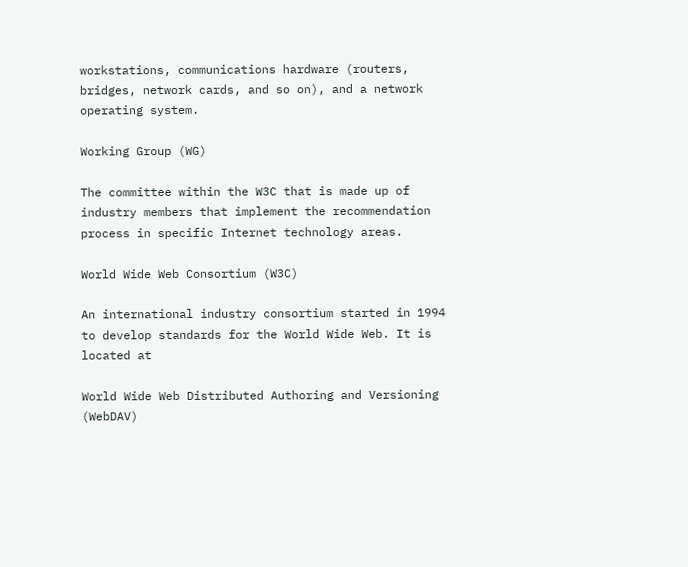workstations, communications hardware (routers, bridges, network cards, and so on), and a network operating system.

Working Group (WG)

The committee within the W3C that is made up of industry members that implement the recommendation process in specific Internet technology areas.

World Wide Web Consortium (W3C)

An international industry consortium started in 1994 to develop standards for the World Wide Web. It is located at

World Wide Web Distributed Authoring and Versioning (WebDAV)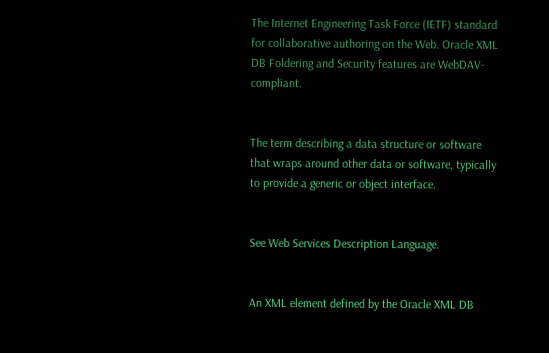The Internet Engineering Task Force (IETF) standard for collaborative authoring on the Web. Oracle XML DB Foldering and Security features are WebDAV-compliant.


The term describing a data structure or software that wraps around other data or software, typically to provide a generic or object interface.


See Web Services Description Language.


An XML element defined by the Oracle XML DB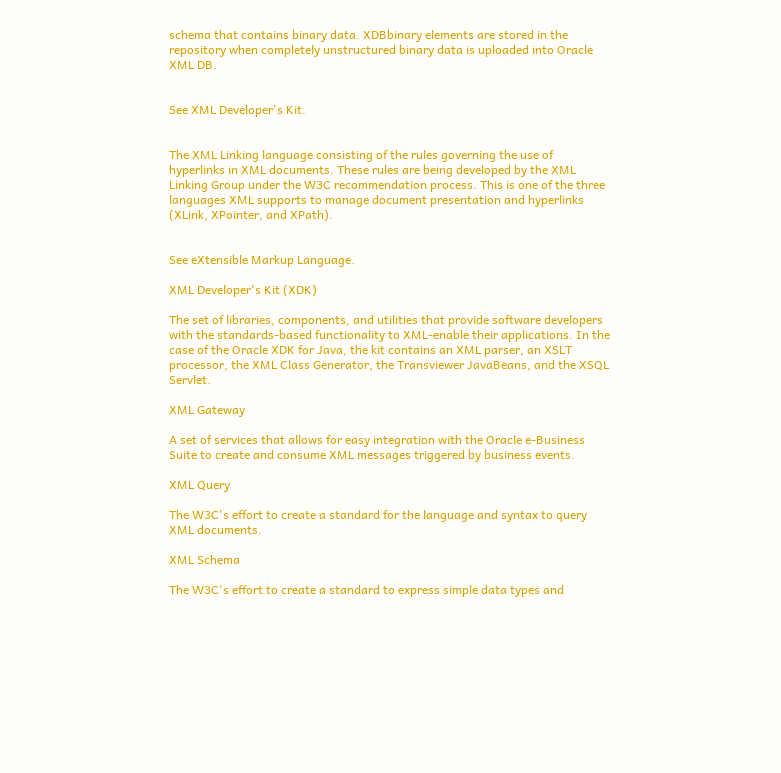schema that contains binary data. XDBbinary elements are stored in the repository when completely unstructured binary data is uploaded into Oracle XML DB.


See XML Developer's Kit.


The XML Linking language consisting of the rules governing the use of hyperlinks in XML documents. These rules are being developed by the XML Linking Group under the W3C recommendation process. This is one of the three languages XML supports to manage document presentation and hyperlinks (XLink, XPointer, and XPath).


See eXtensible Markup Language.

XML Developer's Kit (XDK)

The set of libraries, components, and utilities that provide software developers with the standards-based functionality to XML-enable their applications. In the case of the Oracle XDK for Java, the kit contains an XML parser, an XSLT processor, the XML Class Generator, the Transviewer JavaBeans, and the XSQL Servlet.

XML Gateway

A set of services that allows for easy integration with the Oracle e-Business Suite to create and consume XML messages triggered by business events.

XML Query

The W3C's effort to create a standard for the language and syntax to query XML documents.

XML Schema

The W3C's effort to create a standard to express simple data types and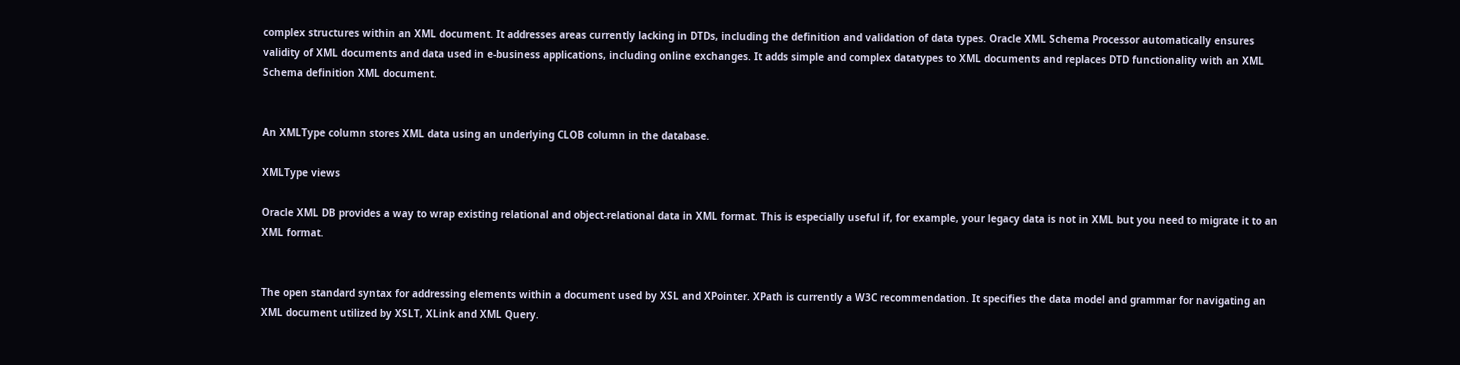complex structures within an XML document. It addresses areas currently lacking in DTDs, including the definition and validation of data types. Oracle XML Schema Processor automatically ensures validity of XML documents and data used in e-business applications, including online exchanges. It adds simple and complex datatypes to XML documents and replaces DTD functionality with an XML Schema definition XML document.


An XMLType column stores XML data using an underlying CLOB column in the database.

XMLType views

Oracle XML DB provides a way to wrap existing relational and object-relational data in XML format. This is especially useful if, for example, your legacy data is not in XML but you need to migrate it to an XML format.


The open standard syntax for addressing elements within a document used by XSL and XPointer. XPath is currently a W3C recommendation. It specifies the data model and grammar for navigating an XML document utilized by XSLT, XLink and XML Query.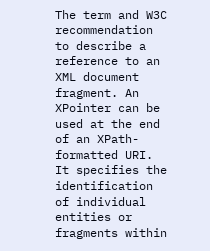The term and W3C recommendation to describe a reference to an XML document fragment. An XPointer can be used at the end of an XPath-formatted URI. It specifies the identification of individual entities or fragments within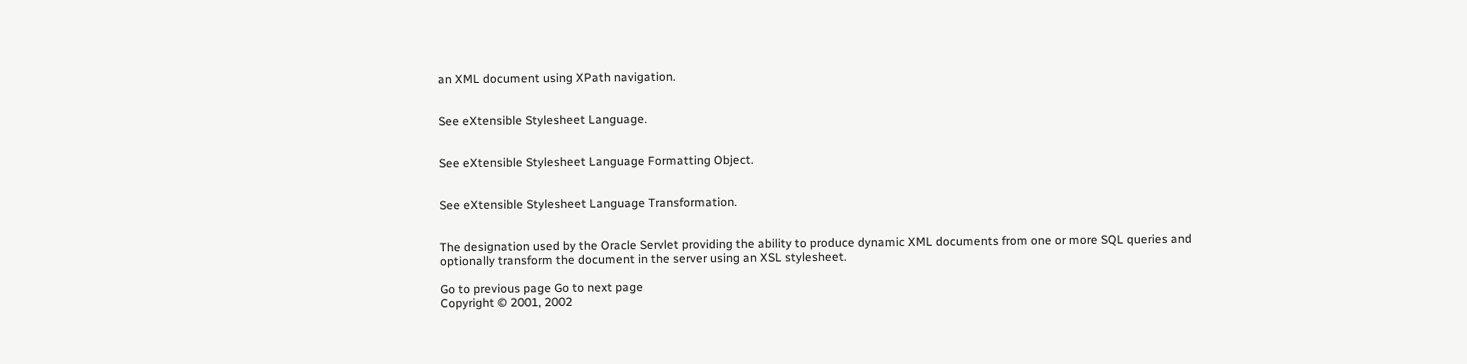an XML document using XPath navigation.


See eXtensible Stylesheet Language.


See eXtensible Stylesheet Language Formatting Object.


See eXtensible Stylesheet Language Transformation.


The designation used by the Oracle Servlet providing the ability to produce dynamic XML documents from one or more SQL queries and optionally transform the document in the server using an XSL stylesheet.

Go to previous page Go to next page
Copyright © 2001, 2002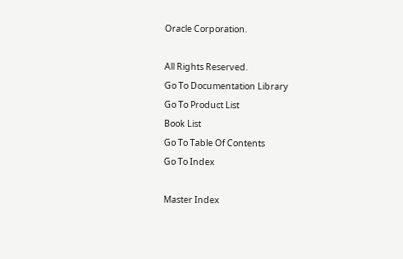Oracle Corporation.

All Rights Reserved.
Go To Documentation Library
Go To Product List
Book List
Go To Table Of Contents
Go To Index

Master Index